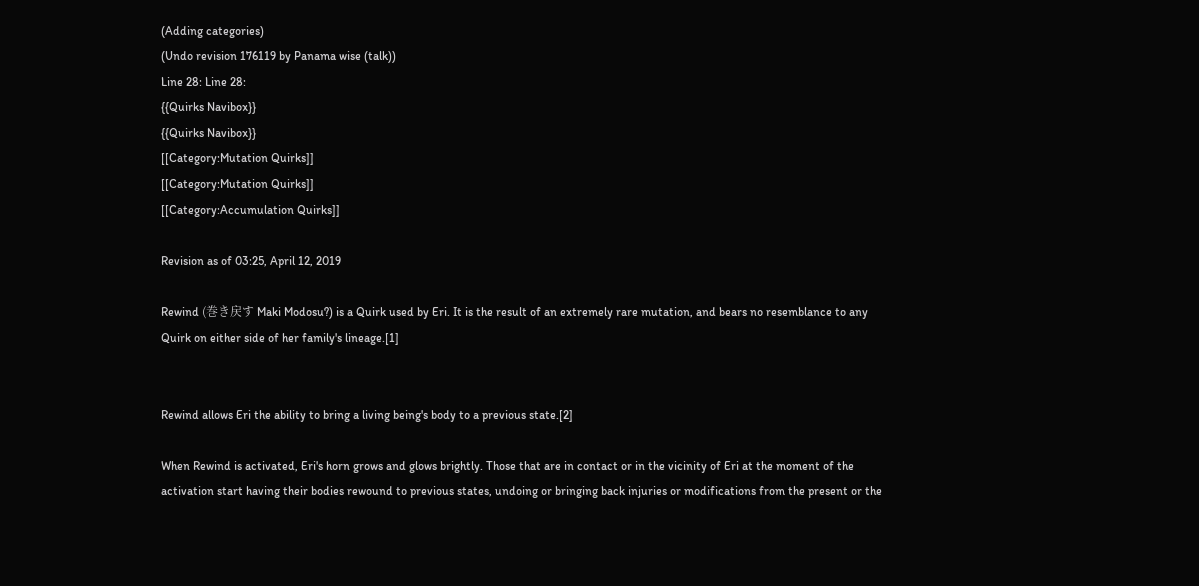(Adding categories)
(Undo revision 176119 by Panama wise (talk))
Line 28: Line 28:
{{Quirks Navibox}}
{{Quirks Navibox}}
[[Category:Mutation Quirks]]
[[Category:Mutation Quirks]]
[[Category:Accumulation Quirks]]

Revision as of 03:25, April 12, 2019

Rewind (巻き戻す Maki Modosu?) is a Quirk used by Eri. It is the result of an extremely rare mutation, and bears no resemblance to any Quirk on either side of her family's lineage.[1]


Rewind allows Eri the ability to bring a living being's body to a previous state.[2]

When Rewind is activated, Eri's horn grows and glows brightly. Those that are in contact or in the vicinity of Eri at the moment of the activation start having their bodies rewound to previous states, undoing or bringing back injuries or modifications from the present or the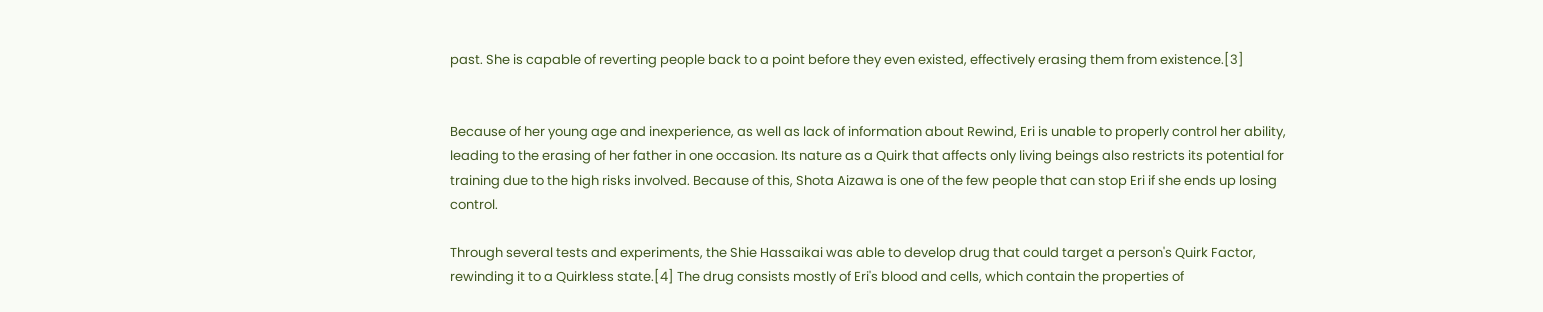past. She is capable of reverting people back to a point before they even existed, effectively erasing them from existence.[3]


Because of her young age and inexperience, as well as lack of information about Rewind, Eri is unable to properly control her ability, leading to the erasing of her father in one occasion. Its nature as a Quirk that affects only living beings also restricts its potential for training due to the high risks involved. Because of this, Shota Aizawa is one of the few people that can stop Eri if she ends up losing control.

Through several tests and experiments, the Shie Hassaikai was able to develop drug that could target a person's Quirk Factor, rewinding it to a Quirkless state.[4] The drug consists mostly of Eri's blood and cells, which contain the properties of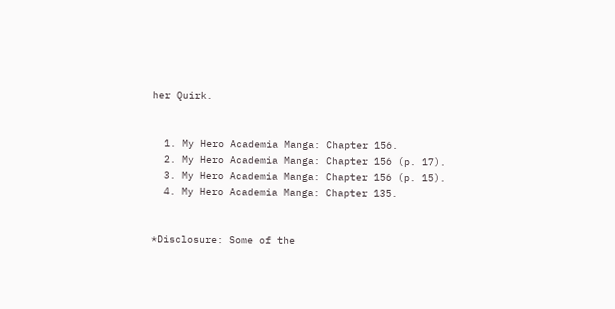her Quirk.


  1. My Hero Academia Manga: Chapter 156.
  2. My Hero Academia Manga: Chapter 156 (p. 17).
  3. My Hero Academia Manga: Chapter 156 (p. 15).
  4. My Hero Academia Manga: Chapter 135.


*Disclosure: Some of the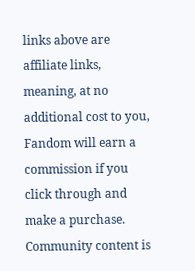links above are affiliate links, meaning, at no additional cost to you, Fandom will earn a commission if you click through and make a purchase. Community content is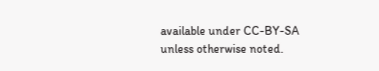available under CC-BY-SA unless otherwise noted.